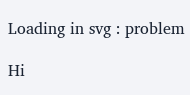Loading in svg : problem

Hi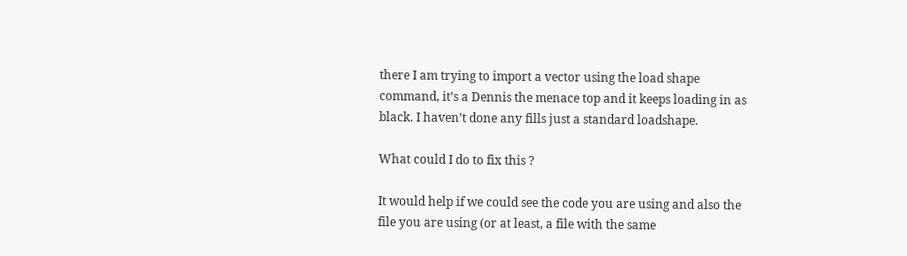there I am trying to import a vector using the load shape command, it’s a Dennis the menace top and it keeps loading in as black. I haven’t done any fills just a standard loadshape.

What could I do to fix this ?

It would help if we could see the code you are using and also the file you are using (or at least, a file with the same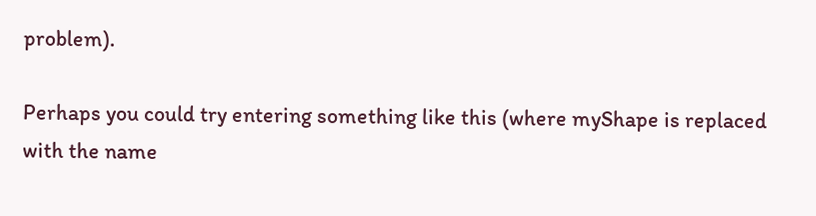problem).

Perhaps you could try entering something like this (where myShape is replaced with the name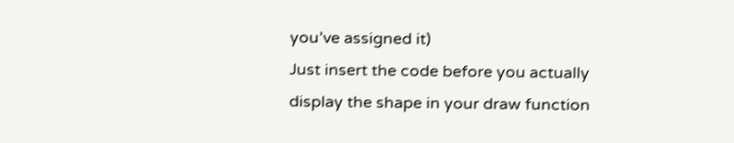you’ve assigned it)
Just insert the code before you actually display the shape in your draw function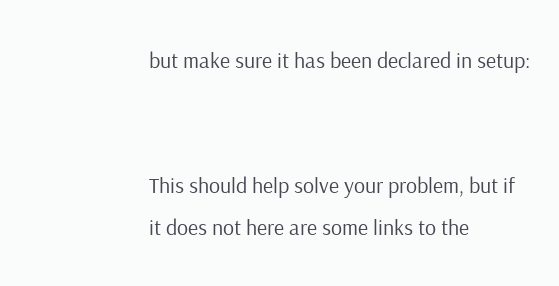but make sure it has been declared in setup:


This should help solve your problem, but if it does not here are some links to the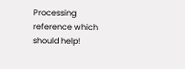Processing reference which should help!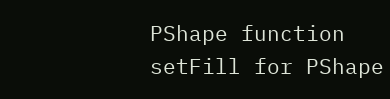PShape function
setFill for PShape